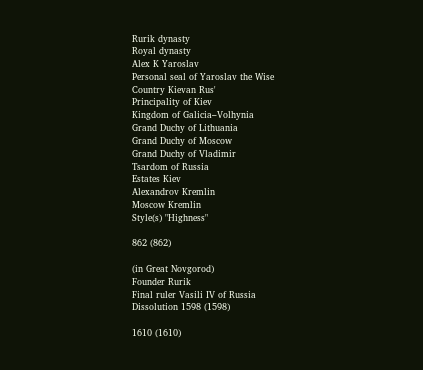Rurik dynasty
Royal dynasty
Alex K Yaroslav
Personal seal of Yaroslav the Wise
Country Kievan Rus'
Principality of Kiev
Kingdom of Galicia–Volhynia
Grand Duchy of Lithuania
Grand Duchy of Moscow
Grand Duchy of Vladimir
Tsardom of Russia
Estates Kiev
Alexandrov Kremlin
Moscow Kremlin
Style(s) "Highness"

862 (862)

(in Great Novgorod)
Founder Rurik
Final ruler Vasili IV of Russia
Dissolution 1598 (1598)

1610 (1610)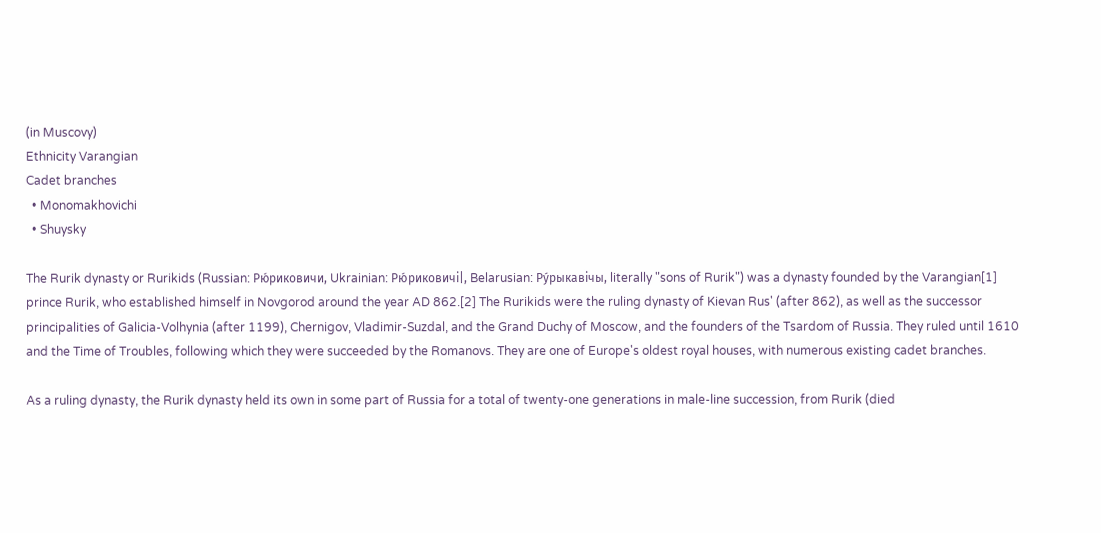(in Muscovy)
Ethnicity Varangian
Cadet branches
  • Monomakhovichi
  • Shuysky

The Rurik dynasty or Rurikids (Russian: Рю́риковичи, Ukrainian: Рю́риковичі|, Belarusian: Ру́рыкавічы, literally "sons of Rurik") was a dynasty founded by the Varangian[1] prince Rurik, who established himself in Novgorod around the year AD 862.[2] The Rurikids were the ruling dynasty of Kievan Rus' (after 862), as well as the successor principalities of Galicia-Volhynia (after 1199), Chernigov, Vladimir-Suzdal, and the Grand Duchy of Moscow, and the founders of the Tsardom of Russia. They ruled until 1610 and the Time of Troubles, following which they were succeeded by the Romanovs. They are one of Europe's oldest royal houses, with numerous existing cadet branches.

As a ruling dynasty, the Rurik dynasty held its own in some part of Russia for a total of twenty-one generations in male-line succession, from Rurik (died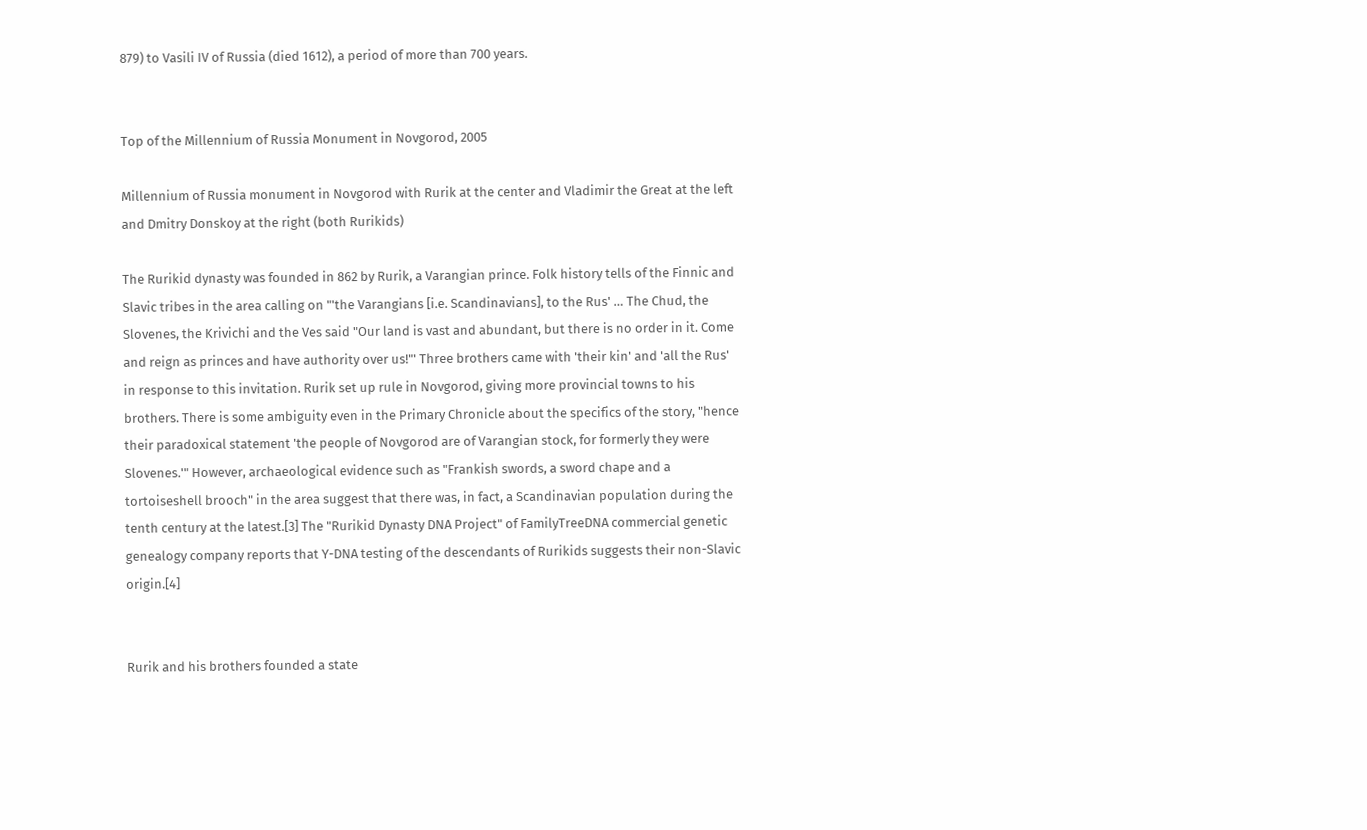879) to Vasili IV of Russia (died 1612), a period of more than 700 years.


Top of the Millennium of Russia Monument in Novgorod, 2005

Millennium of Russia monument in Novgorod with Rurik at the center and Vladimir the Great at the left and Dmitry Donskoy at the right (both Rurikids)

The Rurikid dynasty was founded in 862 by Rurik, a Varangian prince. Folk history tells of the Finnic and Slavic tribes in the area calling on "'the Varangians [i.e. Scandinavians], to the Rus' … The Chud, the Slovenes, the Krivichi and the Ves said "Our land is vast and abundant, but there is no order in it. Come and reign as princes and have authority over us!"' Three brothers came with 'their kin' and 'all the Rus' in response to this invitation. Rurik set up rule in Novgorod, giving more provincial towns to his brothers. There is some ambiguity even in the Primary Chronicle about the specifics of the story, "hence their paradoxical statement 'the people of Novgorod are of Varangian stock, for formerly they were Slovenes.'" However, archaeological evidence such as "Frankish swords, a sword chape and a tortoiseshell brooch" in the area suggest that there was, in fact, a Scandinavian population during the tenth century at the latest.[3] The "Rurikid Dynasty DNA Project" of FamilyTreeDNA commercial genetic genealogy company reports that Y-DNA testing of the descendants of Rurikids suggests their non-Slavic origin.[4]


Rurik and his brothers founded a state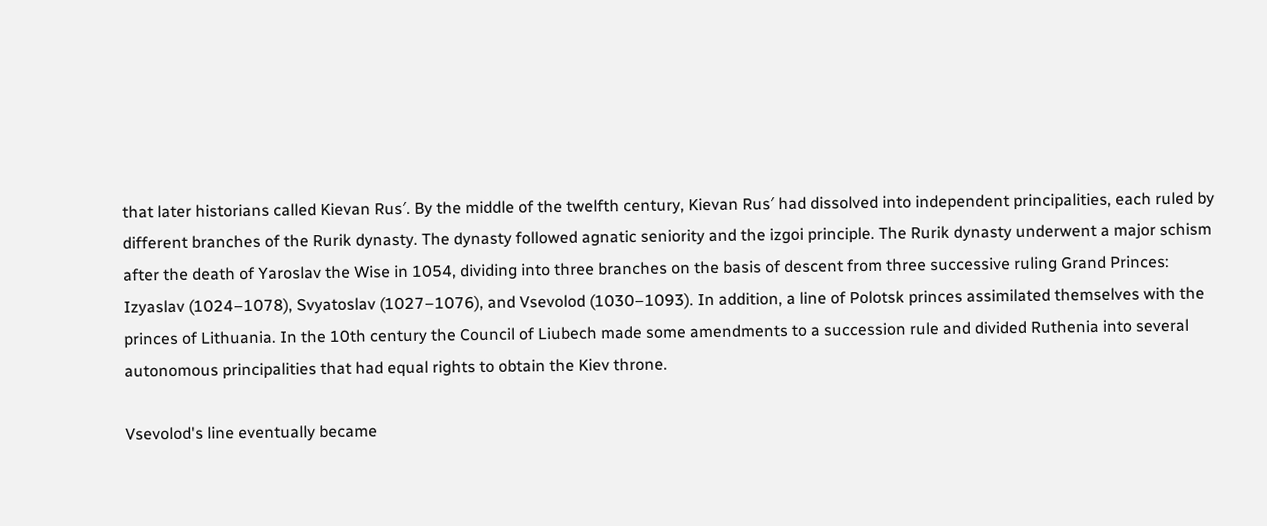that later historians called Kievan Rus′. By the middle of the twelfth century, Kievan Rus′ had dissolved into independent principalities, each ruled by different branches of the Rurik dynasty. The dynasty followed agnatic seniority and the izgoi principle. The Rurik dynasty underwent a major schism after the death of Yaroslav the Wise in 1054, dividing into three branches on the basis of descent from three successive ruling Grand Princes: Izyaslav (1024–1078), Svyatoslav (1027–1076), and Vsevolod (1030–1093). In addition, a line of Polotsk princes assimilated themselves with the princes of Lithuania. In the 10th century the Council of Liubech made some amendments to a succession rule and divided Ruthenia into several autonomous principalities that had equal rights to obtain the Kiev throne.

Vsevolod's line eventually became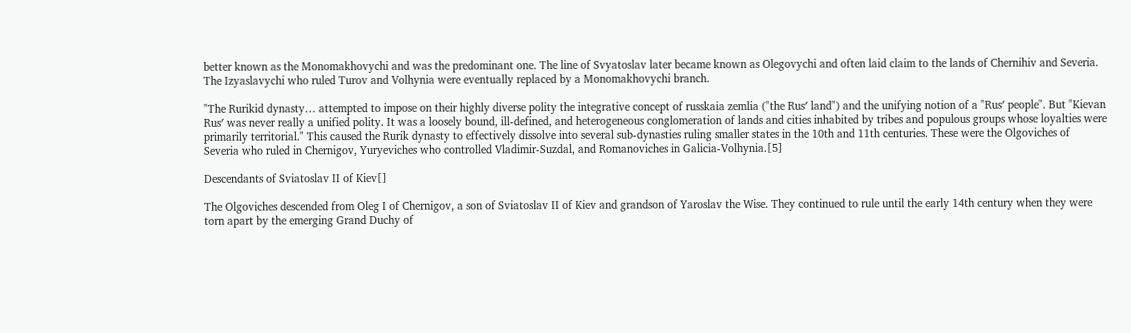better known as the Monomakhovychi and was the predominant one. The line of Svyatoslav later became known as Olegovychi and often laid claim to the lands of Chernihiv and Severia. The Izyaslavychi who ruled Turov and Volhynia were eventually replaced by a Monomakhovychi branch.

"The Rurikid dynasty… attempted to impose on their highly diverse polity the integrative concept of russkaia zemlia ("the Rus′ land") and the unifying notion of a "Rus′ people". But "Kievan Rus′ was never really a unified polity. It was a loosely bound, ill-defined, and heterogeneous conglomeration of lands and cities inhabited by tribes and populous groups whose loyalties were primarily territorial." This caused the Rurik dynasty to effectively dissolve into several sub-dynasties ruling smaller states in the 10th and 11th centuries. These were the Olgoviches of Severia who ruled in Chernigov, Yuryeviches who controlled Vladimir-Suzdal, and Romanoviches in Galicia-Volhynia.[5]

Descendants of Sviatoslav II of Kiev[]

The Olgoviches descended from Oleg I of Chernigov, a son of Sviatoslav II of Kiev and grandson of Yaroslav the Wise. They continued to rule until the early 14th century when they were torn apart by the emerging Grand Duchy of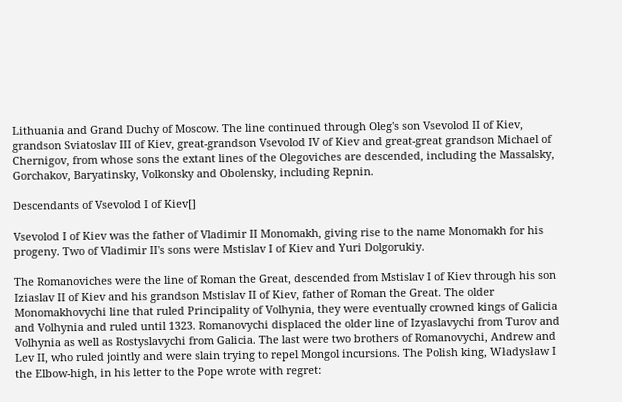Lithuania and Grand Duchy of Moscow. The line continued through Oleg's son Vsevolod II of Kiev, grandson Sviatoslav III of Kiev, great-grandson Vsevolod IV of Kiev and great-great grandson Michael of Chernigov, from whose sons the extant lines of the Olegoviches are descended, including the Massalsky, Gorchakov, Baryatinsky, Volkonsky and Obolensky, including Repnin.

Descendants of Vsevolod I of Kiev[]

Vsevolod I of Kiev was the father of Vladimir II Monomakh, giving rise to the name Monomakh for his progeny. Two of Vladimir II's sons were Mstislav I of Kiev and Yuri Dolgorukiy.

The Romanoviches were the line of Roman the Great, descended from Mstislav I of Kiev through his son Iziaslav II of Kiev and his grandson Mstislav II of Kiev, father of Roman the Great. The older Monomakhovychi line that ruled Principality of Volhynia, they were eventually crowned kings of Galicia and Volhynia and ruled until 1323. Romanovychi displaced the older line of Izyaslavychi from Turov and Volhynia as well as Rostyslavychi from Galicia. The last were two brothers of Romanovychi, Andrew and Lev II, who ruled jointly and were slain trying to repel Mongol incursions. The Polish king, Władysław I the Elbow-high, in his letter to the Pope wrote with regret: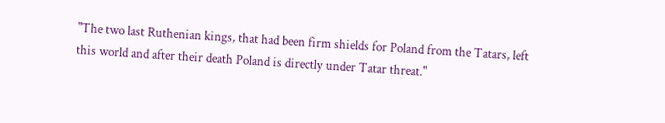"The two last Ruthenian kings, that had been firm shields for Poland from the Tatars, left this world and after their death Poland is directly under Tatar threat."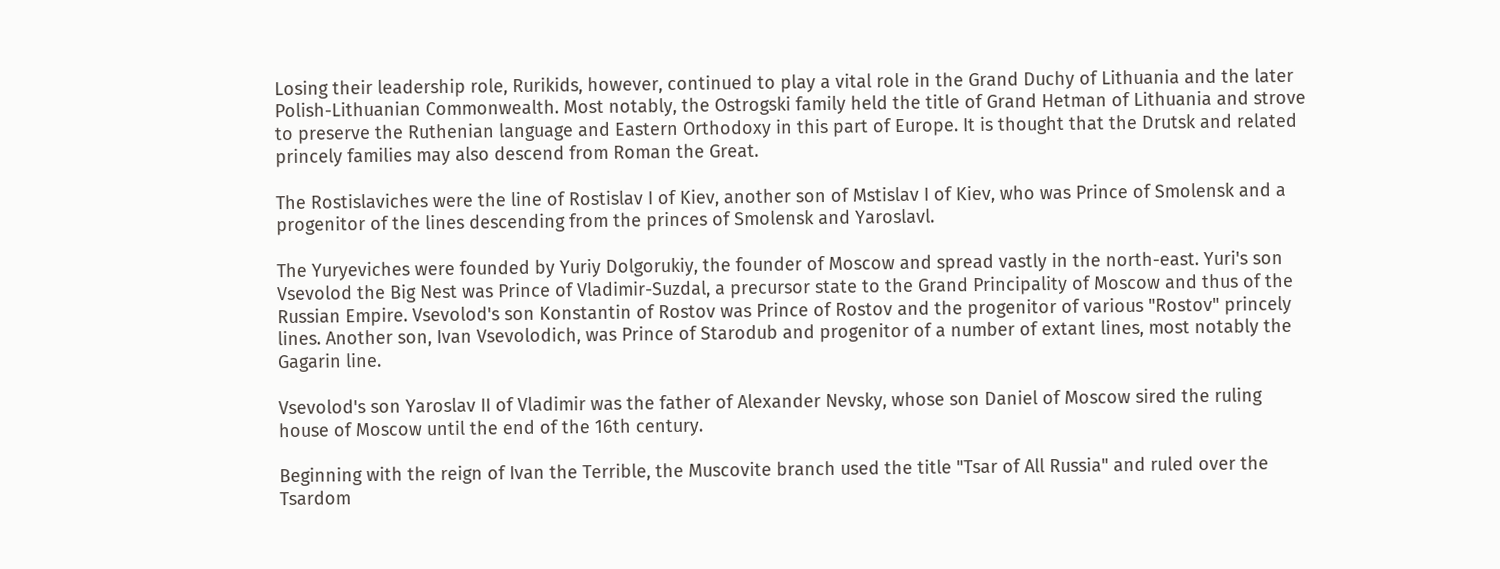Losing their leadership role, Rurikids, however, continued to play a vital role in the Grand Duchy of Lithuania and the later Polish-Lithuanian Commonwealth. Most notably, the Ostrogski family held the title of Grand Hetman of Lithuania and strove to preserve the Ruthenian language and Eastern Orthodoxy in this part of Europe. It is thought that the Drutsk and related princely families may also descend from Roman the Great.

The Rostislaviches were the line of Rostislav I of Kiev, another son of Mstislav I of Kiev, who was Prince of Smolensk and a progenitor of the lines descending from the princes of Smolensk and Yaroslavl.

The Yuryeviches were founded by Yuriy Dolgorukiy, the founder of Moscow and spread vastly in the north-east. Yuri's son Vsevolod the Big Nest was Prince of Vladimir-Suzdal, a precursor state to the Grand Principality of Moscow and thus of the Russian Empire. Vsevolod's son Konstantin of Rostov was Prince of Rostov and the progenitor of various "Rostov" princely lines. Another son, Ivan Vsevolodich, was Prince of Starodub and progenitor of a number of extant lines, most notably the Gagarin line.

Vsevolod's son Yaroslav II of Vladimir was the father of Alexander Nevsky, whose son Daniel of Moscow sired the ruling house of Moscow until the end of the 16th century.

Beginning with the reign of Ivan the Terrible, the Muscovite branch used the title "Tsar of All Russia" and ruled over the Tsardom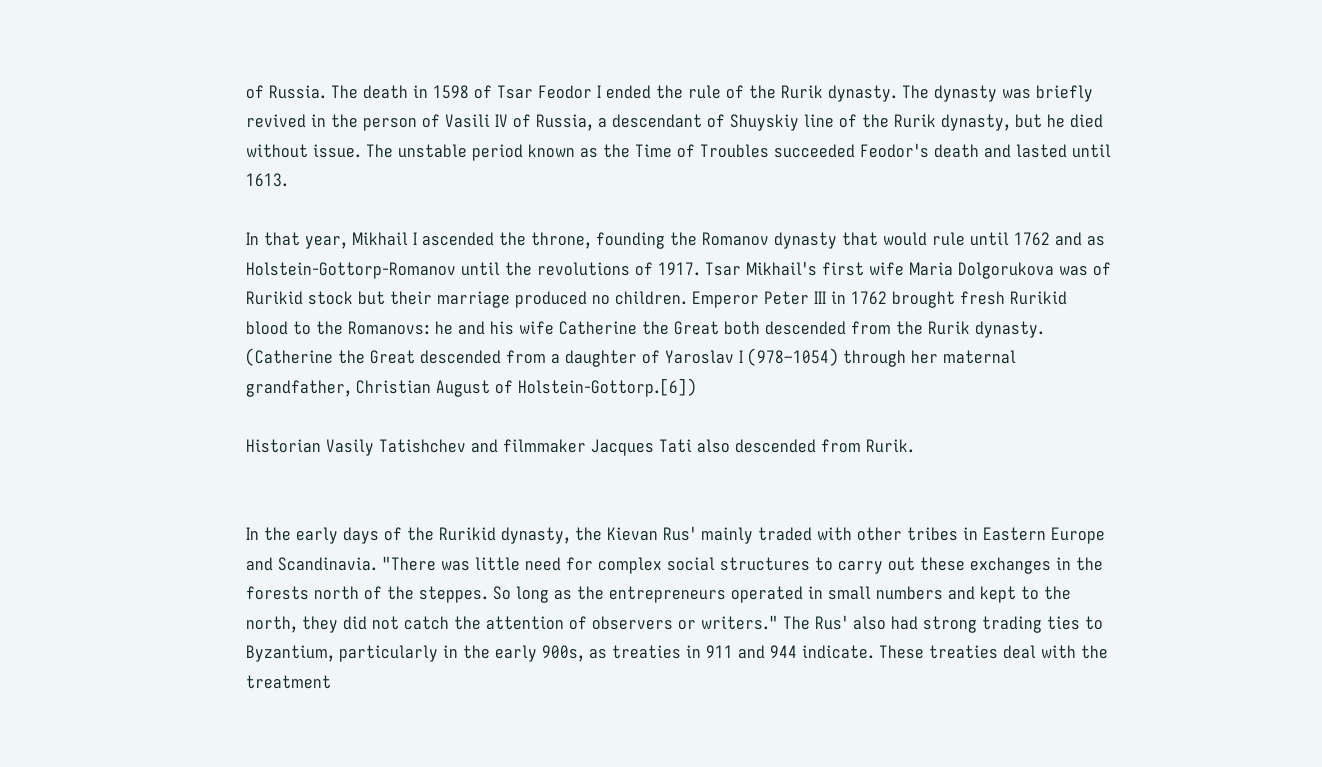of Russia. The death in 1598 of Tsar Feodor I ended the rule of the Rurik dynasty. The dynasty was briefly revived in the person of Vasili IV of Russia, a descendant of Shuyskiy line of the Rurik dynasty, but he died without issue. The unstable period known as the Time of Troubles succeeded Feodor's death and lasted until 1613.

In that year, Mikhail I ascended the throne, founding the Romanov dynasty that would rule until 1762 and as Holstein-Gottorp-Romanov until the revolutions of 1917. Tsar Mikhail's first wife Maria Dolgorukova was of Rurikid stock but their marriage produced no children. Emperor Peter III in 1762 brought fresh Rurikid blood to the Romanovs: he and his wife Catherine the Great both descended from the Rurik dynasty. (Catherine the Great descended from a daughter of Yaroslav I (978–1054) through her maternal grandfather, Christian August of Holstein-Gottorp.[6])

Historian Vasily Tatishchev and filmmaker Jacques Tati also descended from Rurik.


In the early days of the Rurikid dynasty, the Kievan Rus' mainly traded with other tribes in Eastern Europe and Scandinavia. "There was little need for complex social structures to carry out these exchanges in the forests north of the steppes. So long as the entrepreneurs operated in small numbers and kept to the north, they did not catch the attention of observers or writers." The Rus' also had strong trading ties to Byzantium, particularly in the early 900s, as treaties in 911 and 944 indicate. These treaties deal with the treatment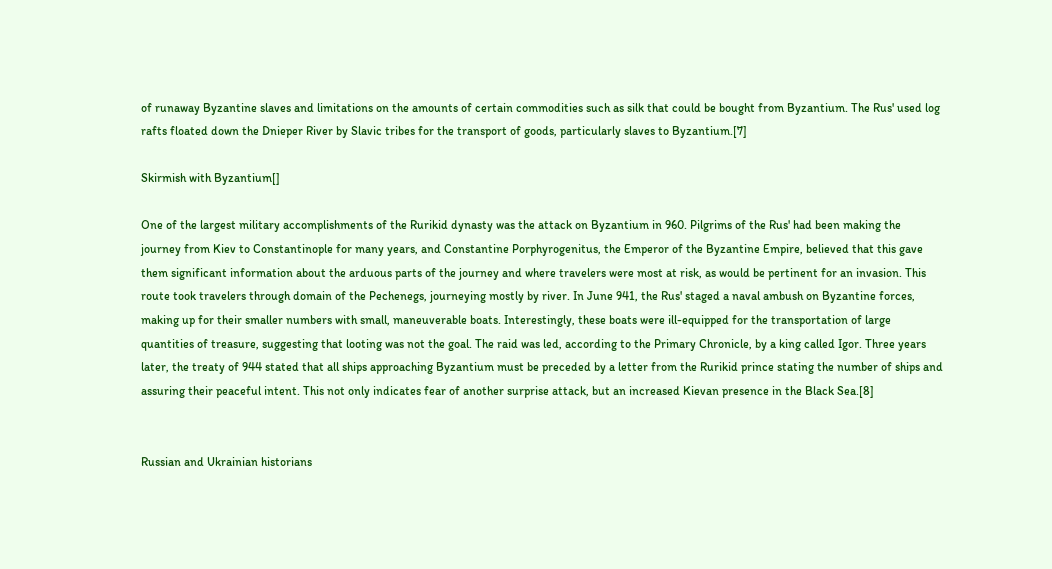of runaway Byzantine slaves and limitations on the amounts of certain commodities such as silk that could be bought from Byzantium. The Rus' used log rafts floated down the Dnieper River by Slavic tribes for the transport of goods, particularly slaves to Byzantium.[7]

Skirmish with Byzantium[]

One of the largest military accomplishments of the Rurikid dynasty was the attack on Byzantium in 960. Pilgrims of the Rus' had been making the journey from Kiev to Constantinople for many years, and Constantine Porphyrogenitus, the Emperor of the Byzantine Empire, believed that this gave them significant information about the arduous parts of the journey and where travelers were most at risk, as would be pertinent for an invasion. This route took travelers through domain of the Pechenegs, journeying mostly by river. In June 941, the Rus' staged a naval ambush on Byzantine forces, making up for their smaller numbers with small, maneuverable boats. Interestingly, these boats were ill-equipped for the transportation of large quantities of treasure, suggesting that looting was not the goal. The raid was led, according to the Primary Chronicle, by a king called Igor. Three years later, the treaty of 944 stated that all ships approaching Byzantium must be preceded by a letter from the Rurikid prince stating the number of ships and assuring their peaceful intent. This not only indicates fear of another surprise attack, but an increased Kievan presence in the Black Sea.[8]


Russian and Ukrainian historians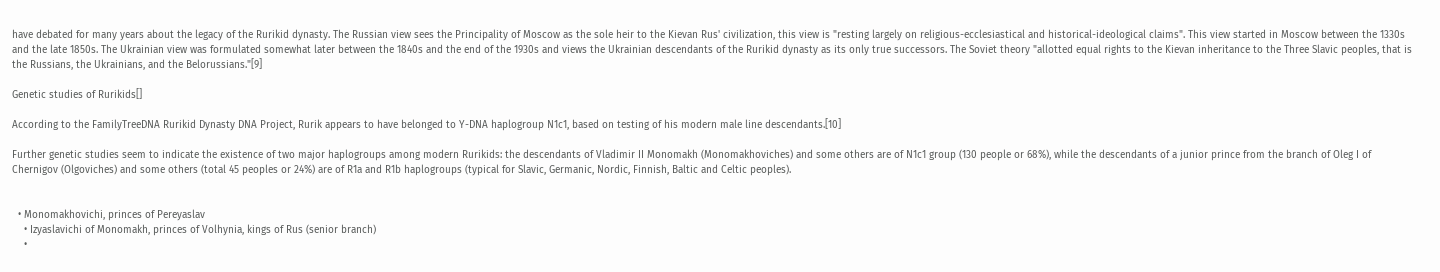have debated for many years about the legacy of the Rurikid dynasty. The Russian view sees the Principality of Moscow as the sole heir to the Kievan Rus' civilization, this view is "resting largely on religious-ecclesiastical and historical-ideological claims". This view started in Moscow between the 1330s and the late 1850s. The Ukrainian view was formulated somewhat later between the 1840s and the end of the 1930s and views the Ukrainian descendants of the Rurikid dynasty as its only true successors. The Soviet theory "allotted equal rights to the Kievan inheritance to the Three Slavic peoples, that is the Russians, the Ukrainians, and the Belorussians."[9]

Genetic studies of Rurikids[]

According to the FamilyTreeDNA Rurikid Dynasty DNA Project, Rurik appears to have belonged to Y-DNA haplogroup N1c1, based on testing of his modern male line descendants.[10]

Further genetic studies seem to indicate the existence of two major haplogroups among modern Rurikids: the descendants of Vladimir II Monomakh (Monomakhoviches) and some others are of N1c1 group (130 people or 68%), while the descendants of a junior prince from the branch of Oleg I of Chernigov (Olgoviches) and some others (total 45 peoples or 24%) are of R1a and R1b haplogroups (typical for Slavic, Germanic, Nordic, Finnish, Baltic and Celtic peoples).


  • Monomakhovichi, princes of Pereyaslav
    • Izyaslavichi of Monomakh, princes of Volhynia, kings of Rus (senior branch)
    •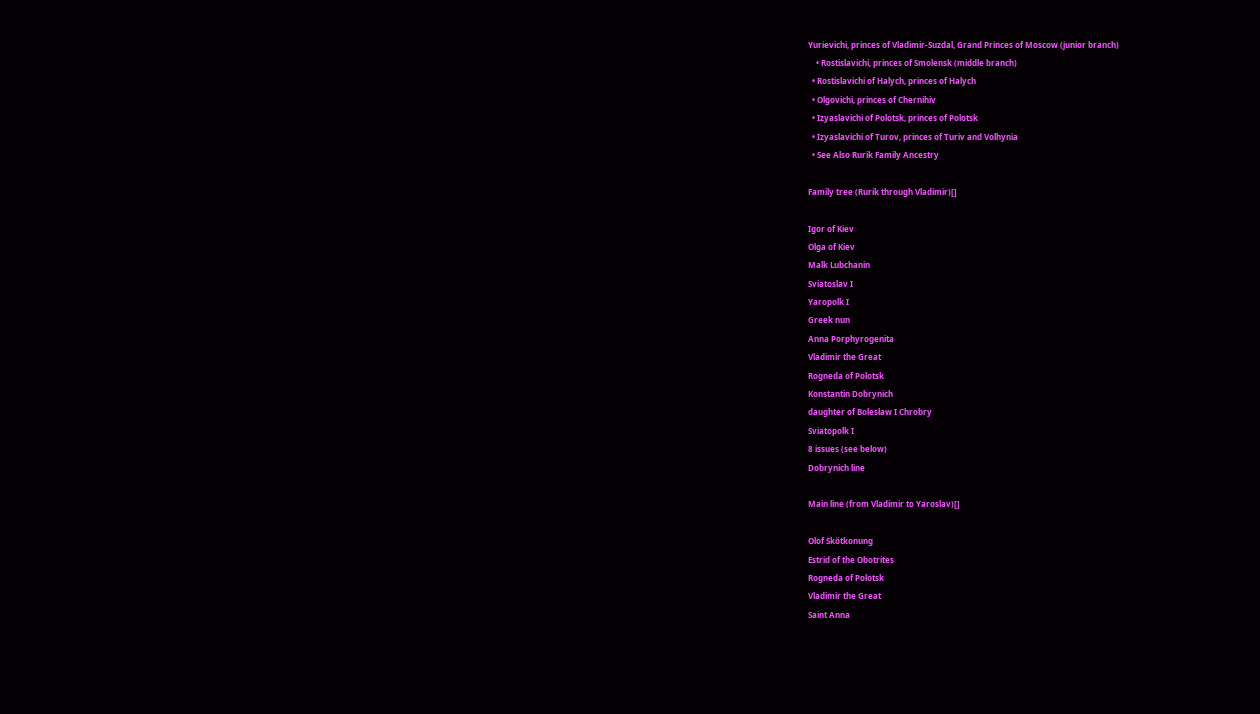Yurievichi, princes of Vladimir-Suzdal, Grand Princes of Moscow (junior branch)
    • Rostislavichi, princes of Smolensk (middle branch)
  • Rostislavichi of Halych, princes of Halych
  • Olgovichi, princes of Chernihiv
  • Izyaslavichi of Polotsk, princes of Polotsk
  • Izyaslavichi of Turov, princes of Turiv and Volhynia
  • See Also Rurik Family Ancestry

Family tree (Rurik through Vladimir)[]

Igor of Kiev
Olga of Kiev
Malk Lubchanin
Sviatoslav I
Yaropolk I
Greek nun
Anna Porphyrogenita
Vladimir the Great
Rogneda of Polotsk
Konstantin Dobrynich
daughter of Bolesław I Chrobry
Sviatopolk I
8 issues (see below)
Dobrynich line

Main line (from Vladimir to Yaroslav)[]

Olof Skötkonung
Estrid of the Obotrites
Rogneda of Polotsk
Vladimir the Great
Saint Anna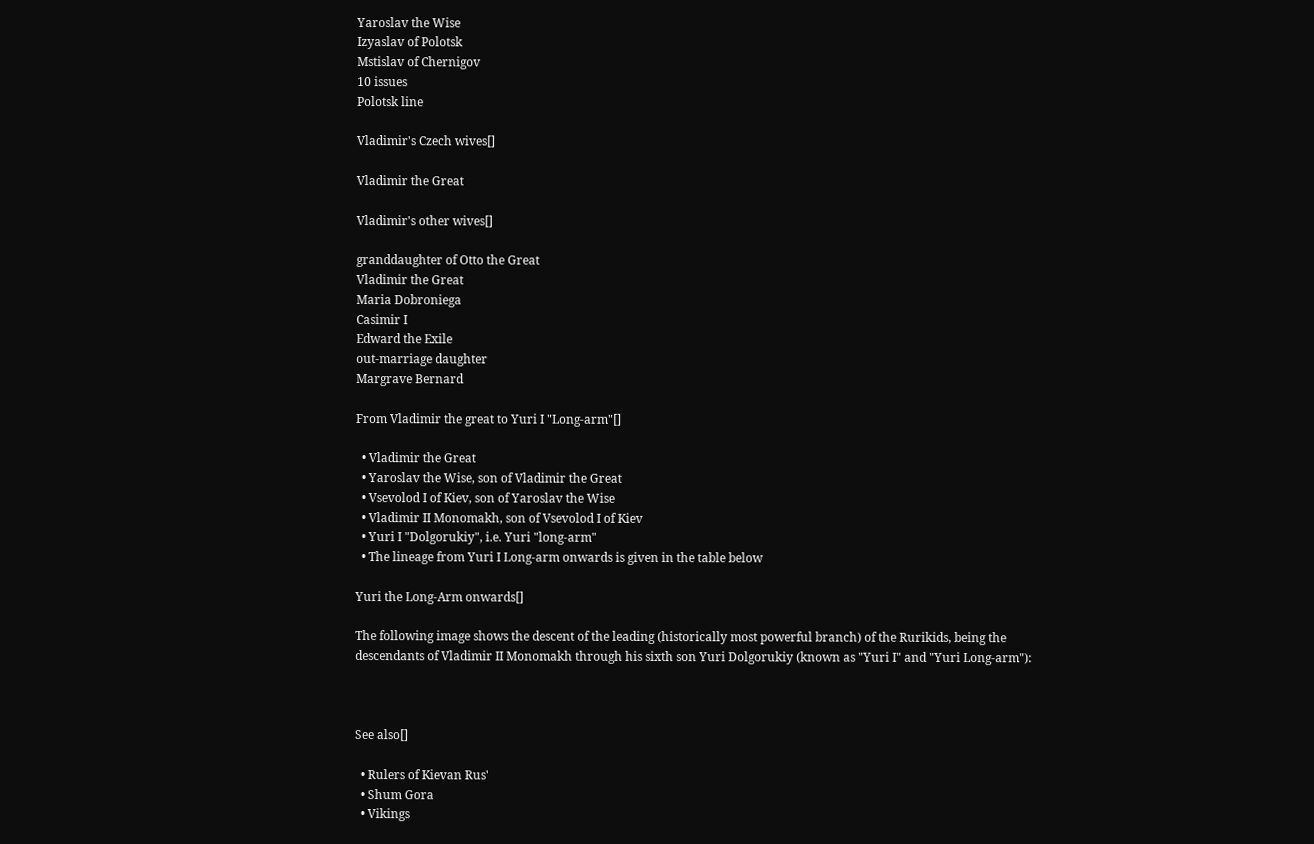Yaroslav the Wise
Izyaslav of Polotsk
Mstislav of Chernigov
10 issues
Polotsk line

Vladimir's Czech wives[]

Vladimir the Great

Vladimir's other wives[]

granddaughter of Otto the Great
Vladimir the Great
Maria Dobroniega
Casimir I
Edward the Exile
out-marriage daughter
Margrave Bernard

From Vladimir the great to Yuri I "Long-arm"[]

  • Vladimir the Great
  • Yaroslav the Wise, son of Vladimir the Great
  • Vsevolod I of Kiev, son of Yaroslav the Wise
  • Vladimir II Monomakh, son of Vsevolod I of Kiev
  • Yuri I "Dolgorukiy", i.e. Yuri "long-arm"
  • The lineage from Yuri I Long-arm onwards is given in the table below

Yuri the Long-Arm onwards[]

The following image shows the descent of the leading (historically most powerful branch) of the Rurikids, being the descendants of Vladimir II Monomakh through his sixth son Yuri Dolgorukiy (known as "Yuri I" and "Yuri Long-arm"):



See also[]

  • Rulers of Kievan Rus'
  • Shum Gora
  • Vikings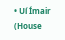• Uí Ímair (House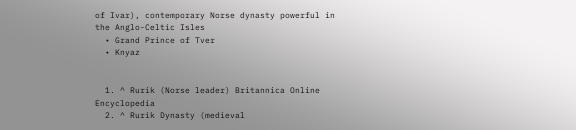of Ivar), contemporary Norse dynasty powerful in the Anglo-Celtic Isles
  • Grand Prince of Tver
  • Knyaz


  1. ^ Rurik (Norse leader) Britannica Online Encyclopedia
  2. ^ Rurik Dynasty (medieval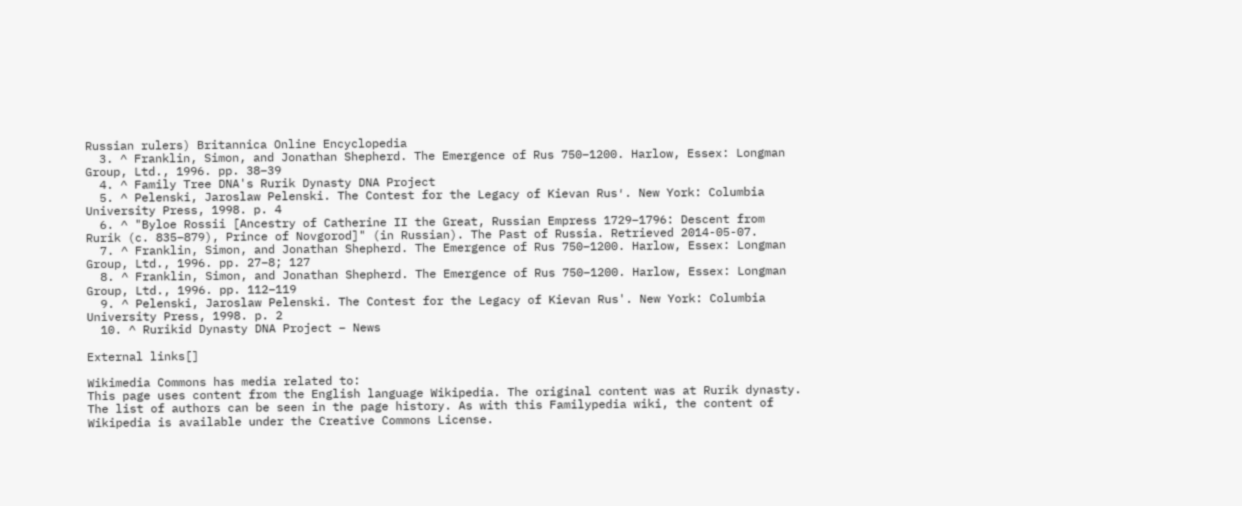Russian rulers) Britannica Online Encyclopedia
  3. ^ Franklin, Simon, and Jonathan Shepherd. The Emergence of Rus 750–1200. Harlow, Essex: Longman Group, Ltd., 1996. pp. 38–39
  4. ^ Family Tree DNA's Rurik Dynasty DNA Project
  5. ^ Pelenski, Jaroslaw Pelenski. The Contest for the Legacy of Kievan Rus′. New York: Columbia University Press, 1998. p. 4
  6. ^ "Byloe Rossii [Ancestry of Catherine II the Great, Russian Empress 1729–1796: Descent from Rurik (c. 835–879), Prince of Novgorod]" (in Russian). The Past of Russia. Retrieved 2014-05-07.
  7. ^ Franklin, Simon, and Jonathan Shepherd. The Emergence of Rus 750–1200. Harlow, Essex: Longman Group, Ltd., 1996. pp. 27–8; 127
  8. ^ Franklin, Simon, and Jonathan Shepherd. The Emergence of Rus 750–1200. Harlow, Essex: Longman Group, Ltd., 1996. pp. 112–119
  9. ^ Pelenski, Jaroslaw Pelenski. The Contest for the Legacy of Kievan Rus'. New York: Columbia University Press, 1998. p. 2
  10. ^ Rurikid Dynasty DNA Project – News

External links[]

Wikimedia Commons has media related to:
This page uses content from the English language Wikipedia. The original content was at Rurik dynasty. The list of authors can be seen in the page history. As with this Familypedia wiki, the content of Wikipedia is available under the Creative Commons License.